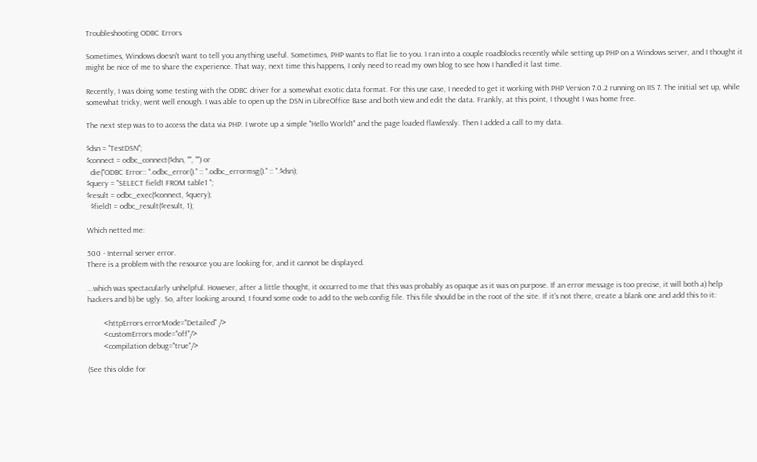Troubleshooting ODBC Errors

Sometimes, Windows doesn't want to tell you anything useful. Sometimes, PHP wants to flat lie to you. I ran into a couple roadblocks recently while setting up PHP on a Windows server, and I thought it might be nice of me to share the experience. That way, next time this happens, I only need to read my own blog to see how I handled it last time.

Recently, I was doing some testing with the ODBC driver for a somewhat exotic data format. For this use case, I needed to get it working with PHP Version 7.0.2 running on IIS 7. The initial set up, while somewhat tricky, went well enough. I was able to open up the DSN in LibreOffice Base and both view and edit the data. Frankly, at this point, I thought I was home free.

The next step was to to access the data via PHP. I wrote up a simple "Hello World1" and the page loaded flawlessly. Then I added a call to my data.

$dsn = "TestDSN";
$connect = odbc_connect($dsn, "", "") or
  die("ODBC Error:: ".odbc_error()." :: ".odbc_errormsg()." :: ".$dsn);
$query = "SELECT field1 FROM table1 ";
$result = odbc_exec($connect, $query);
  $field1 = odbc_result($result, 1);

Which netted me:

500 - Internal server error.
There is a problem with the resource you are looking for, and it cannot be displayed.

...which was spectacularly unhelpful. However, after a little thought, it occurred to me that this was probably as opaque as it was on purpose. If an error message is too precise, it will both a) help hackers and b) be ugly. So, after looking around, I found some code to add to the web.config file. This file should be in the root of the site. If it's not there, create a blank one and add this to it:

        <httpErrors errorMode="Detailed" />
        <customErrors mode="off"/>
        <compilation debug="true"/>

(See this oldie for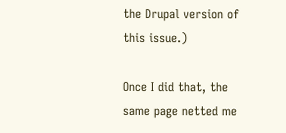the Drupal version of this issue.)

Once I did that, the same page netted me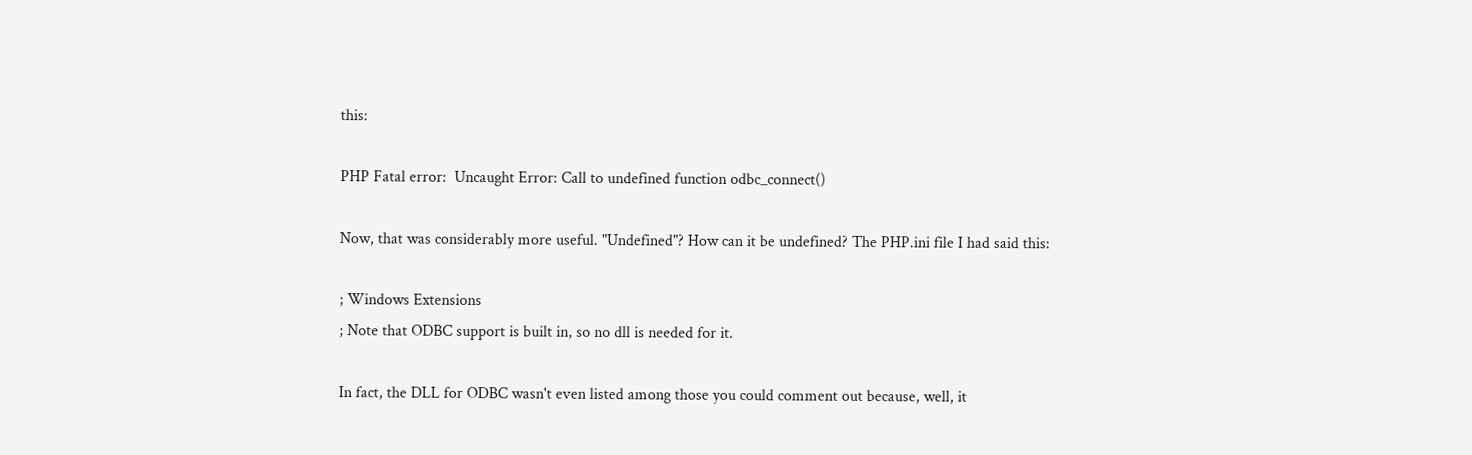this:

PHP Fatal error:  Uncaught Error: Call to undefined function odbc_connect()

Now, that was considerably more useful. "Undefined"? How can it be undefined? The PHP.ini file I had said this:

; Windows Extensions
; Note that ODBC support is built in, so no dll is needed for it.

In fact, the DLL for ODBC wasn't even listed among those you could comment out because, well, it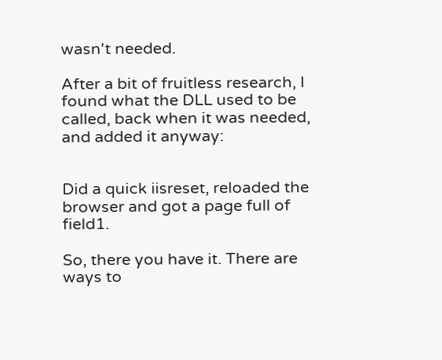wasn't needed.

After a bit of fruitless research, I found what the DLL used to be called, back when it was needed, and added it anyway:


Did a quick iisreset, reloaded the browser and got a page full of field1.

So, there you have it. There are ways to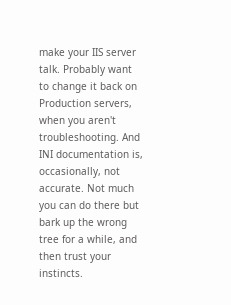make your IIS server talk. Probably want to change it back on Production servers, when you aren't troubleshooting. And INI documentation is, occasionally, not accurate. Not much you can do there but bark up the wrong tree for a while, and then trust your instincts.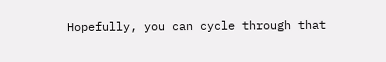Hopefully, you can cycle through that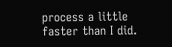process a little faster than I did.